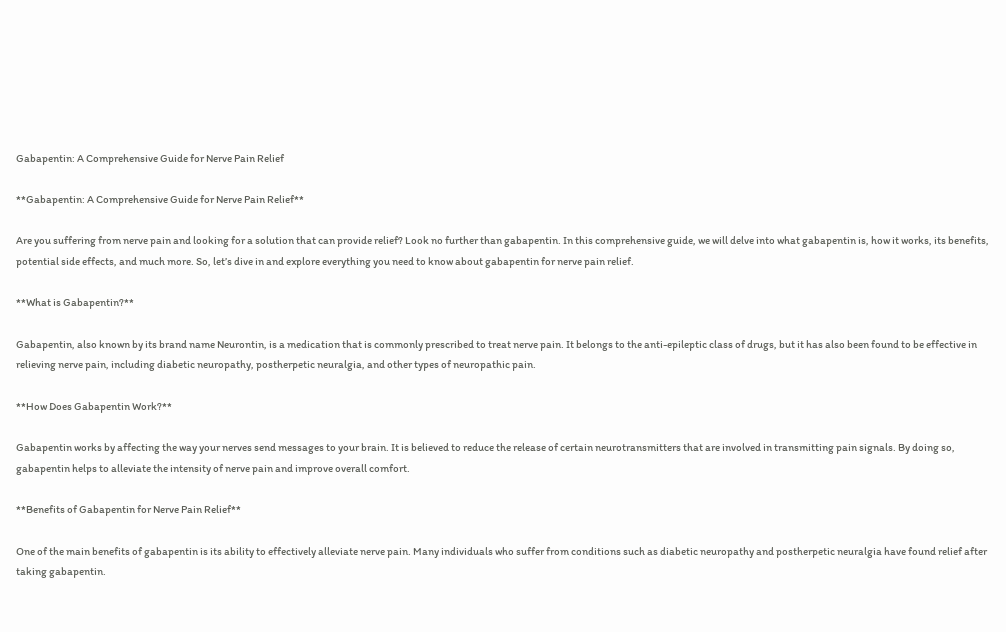Gabapentin: A Comprehensive Guide for Nerve Pain Relief

**Gabapentin: A Comprehensive Guide for Nerve Pain Relief**

Are you suffering from nerve pain and looking for a solution that can provide relief? Look no further than gabapentin. In this comprehensive guide, we will delve into what gabapentin is, how it works, its benefits, potential side effects, and much more. So, let’s dive in and explore everything you need to know about gabapentin for nerve pain relief.

**What is Gabapentin?**

Gabapentin, also known by its brand name Neurontin, is a medication that is commonly prescribed to treat nerve pain. It belongs to the anti-epileptic class of drugs, but it has also been found to be effective in relieving nerve pain, including diabetic neuropathy, postherpetic neuralgia, and other types of neuropathic pain.

**How Does Gabapentin Work?**

Gabapentin works by affecting the way your nerves send messages to your brain. It is believed to reduce the release of certain neurotransmitters that are involved in transmitting pain signals. By doing so, gabapentin helps to alleviate the intensity of nerve pain and improve overall comfort.

**Benefits of Gabapentin for Nerve Pain Relief**

One of the main benefits of gabapentin is its ability to effectively alleviate nerve pain. Many individuals who suffer from conditions such as diabetic neuropathy and postherpetic neuralgia have found relief after taking gabapentin.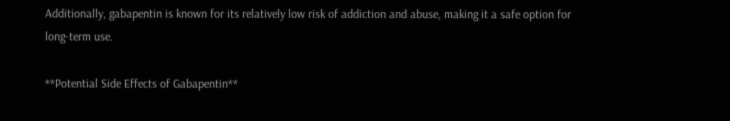Additionally, gabapentin is known for its relatively low risk of addiction and abuse, making it a safe option for long-term use.

**Potential Side Effects of Gabapentin**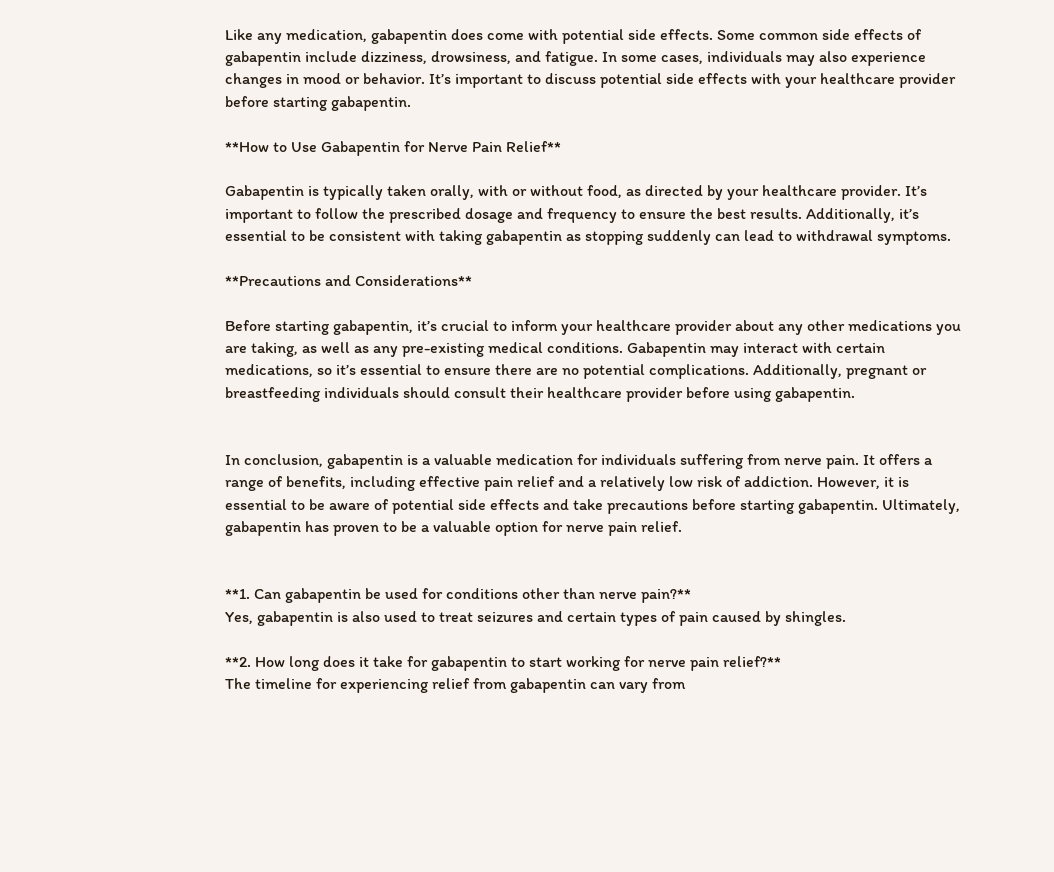Like any medication, gabapentin does come with potential side effects. Some common side effects of gabapentin include dizziness, drowsiness, and fatigue. In some cases, individuals may also experience changes in mood or behavior. It’s important to discuss potential side effects with your healthcare provider before starting gabapentin.

**How to Use Gabapentin for Nerve Pain Relief**

Gabapentin is typically taken orally, with or without food, as directed by your healthcare provider. It’s important to follow the prescribed dosage and frequency to ensure the best results. Additionally, it’s essential to be consistent with taking gabapentin as stopping suddenly can lead to withdrawal symptoms.

**Precautions and Considerations**

Before starting gabapentin, it’s crucial to inform your healthcare provider about any other medications you are taking, as well as any pre-existing medical conditions. Gabapentin may interact with certain medications, so it’s essential to ensure there are no potential complications. Additionally, pregnant or breastfeeding individuals should consult their healthcare provider before using gabapentin.


In conclusion, gabapentin is a valuable medication for individuals suffering from nerve pain. It offers a range of benefits, including effective pain relief and a relatively low risk of addiction. However, it is essential to be aware of potential side effects and take precautions before starting gabapentin. Ultimately, gabapentin has proven to be a valuable option for nerve pain relief.


**1. Can gabapentin be used for conditions other than nerve pain?**
Yes, gabapentin is also used to treat seizures and certain types of pain caused by shingles.

**2. How long does it take for gabapentin to start working for nerve pain relief?**
The timeline for experiencing relief from gabapentin can vary from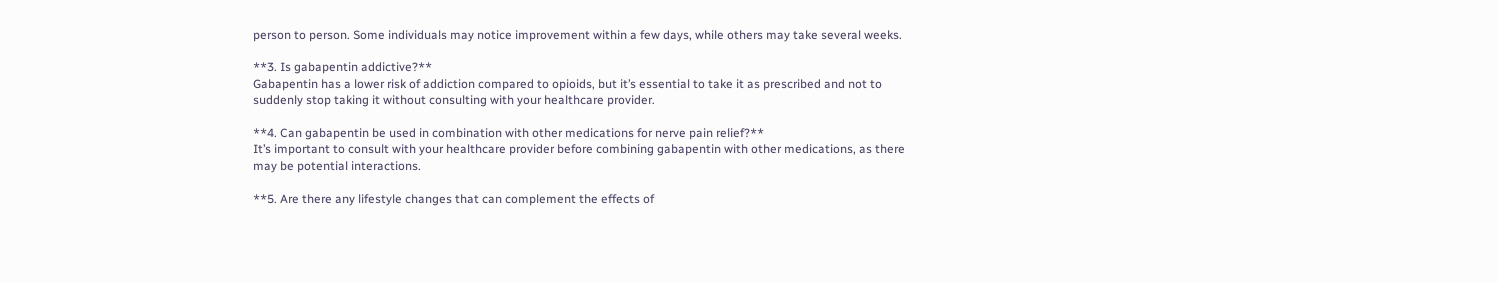person to person. Some individuals may notice improvement within a few days, while others may take several weeks.

**3. Is gabapentin addictive?**
Gabapentin has a lower risk of addiction compared to opioids, but it’s essential to take it as prescribed and not to suddenly stop taking it without consulting with your healthcare provider.

**4. Can gabapentin be used in combination with other medications for nerve pain relief?**
It’s important to consult with your healthcare provider before combining gabapentin with other medications, as there may be potential interactions.

**5. Are there any lifestyle changes that can complement the effects of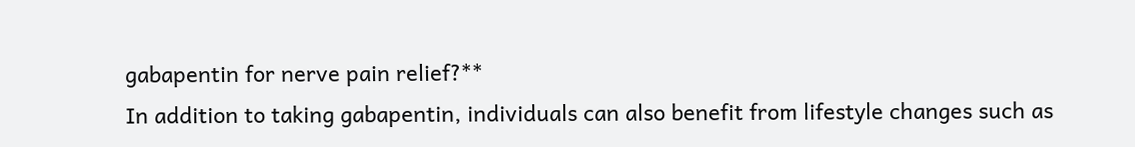gabapentin for nerve pain relief?**
In addition to taking gabapentin, individuals can also benefit from lifestyle changes such as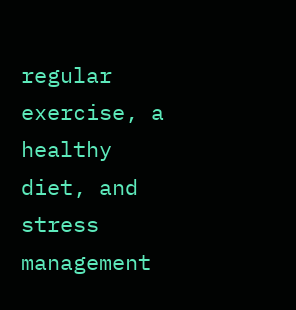regular exercise, a healthy diet, and stress management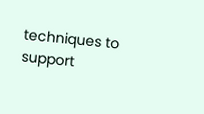techniques to support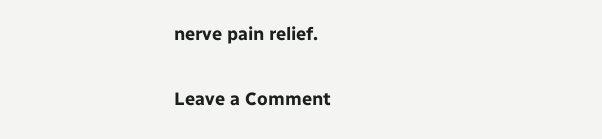nerve pain relief.

Leave a Comment